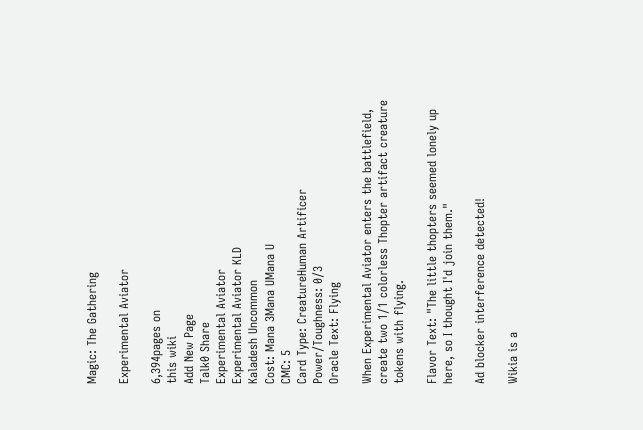Magic: The Gathering

Experimental Aviator

6,394pages on
this wiki
Add New Page
Talk0 Share
Experimental Aviator
Experimental Aviator KLD
Kaladesh Uncommon
Cost: Mana 3Mana UMana U
CMC: 5
Card Type: CreatureHuman Artificer
Power/Toughness: 0/3
Oracle Text: Flying

When Experimental Aviator enters the battlefield, create two 1/1 colorless Thopter artifact creature tokens with flying.

Flavor Text: "The little thopters seemed lonely up here, so I thought I'd join them."

Ad blocker interference detected!

Wikia is a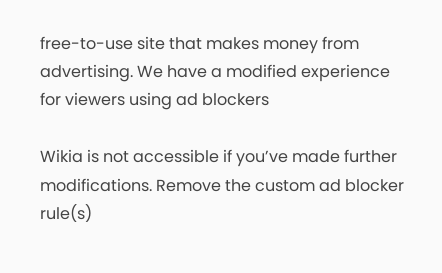free-to-use site that makes money from advertising. We have a modified experience for viewers using ad blockers

Wikia is not accessible if you’ve made further modifications. Remove the custom ad blocker rule(s)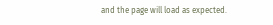and the page will load as expected.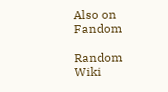Also on Fandom

Random Wiki